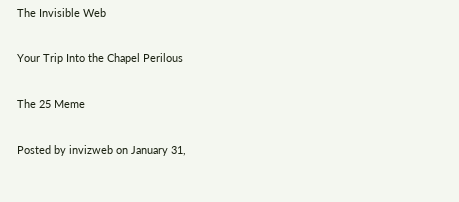The Invisible Web

Your Trip Into the Chapel Perilous

The 25 Meme

Posted by invizweb on January 31,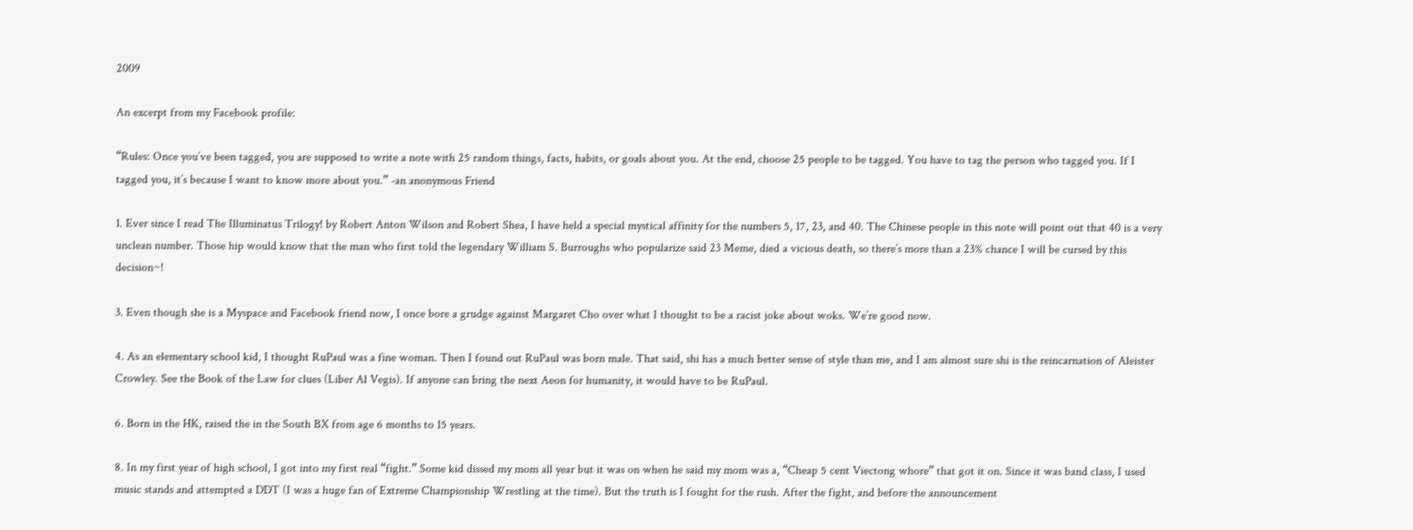2009

An excerpt from my Facebook profile:

“Rules: Once you’ve been tagged, you are supposed to write a note with 25 random things, facts, habits, or goals about you. At the end, choose 25 people to be tagged. You have to tag the person who tagged you. If I tagged you, it’s because I want to know more about you.” -an anonymous Friend

1. Ever since I read The Illuminatus Trilogy! by Robert Anton Wilson and Robert Shea, I have held a special mystical affinity for the numbers 5, 17, 23, and 40. The Chinese people in this note will point out that 40 is a very unclean number. Those hip would know that the man who first told the legendary William S. Burroughs who popularize said 23 Meme, died a vicious death, so there’s more than a 23% chance I will be cursed by this decision~!

3. Even though she is a Myspace and Facebook friend now, I once bore a grudge against Margaret Cho over what I thought to be a racist joke about woks. We’re good now.

4. As an elementary school kid, I thought RuPaul was a fine woman. Then I found out RuPaul was born male. That said, shi has a much better sense of style than me, and I am almost sure shi is the reincarnation of Aleister Crowley. See the Book of the Law for clues (Liber Al Vegis). If anyone can bring the next Aeon for humanity, it would have to be RuPaul.

6. Born in the HK, raised the in the South BX from age 6 months to 15 years.

8. In my first year of high school, I got into my first real “fight.” Some kid dissed my mom all year but it was on when he said my mom was a, “Cheap 5 cent Viectong whore” that got it on. Since it was band class, I used music stands and attempted a DDT (I was a huge fan of Extreme Championship Wrestling at the time). But the truth is I fought for the rush. After the fight, and before the announcement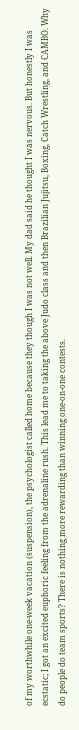of my worthwhile one-week vacation (suspension), the psychologist called home because they though I was not well. My dad said he thought I was nervous. But honestly I was ecstatic; I got an excited euphoric feeling from the adrenaline rush. This lead me to taking the above Judo class and then Brazilian Jujitsu, Boxing, Catch Wrestling, and CAMBO. Why do people do team sports? There is nothing more rewarding than winning one-on-one contests.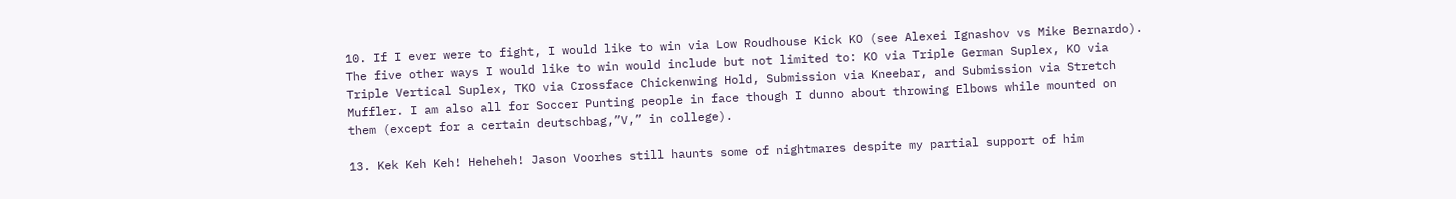10. If I ever were to fight, I would like to win via Low Roudhouse Kick KO (see Alexei Ignashov vs Mike Bernardo). The five other ways I would like to win would include but not limited to: KO via Triple German Suplex, KO via Triple Vertical Suplex, TKO via Crossface Chickenwing Hold, Submission via Kneebar, and Submission via Stretch Muffler. I am also all for Soccer Punting people in face though I dunno about throwing Elbows while mounted on them (except for a certain deutschbag,”V,” in college).

13. Kek Keh Keh! Heheheh! Jason Voorhes still haunts some of nightmares despite my partial support of him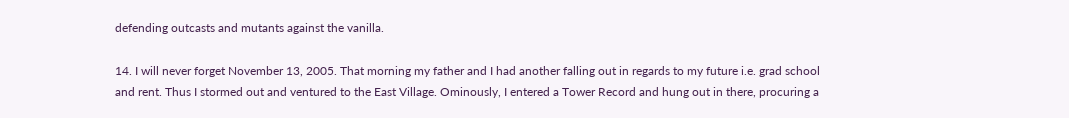defending outcasts and mutants against the vanilla.

14. I will never forget November 13, 2005. That morning my father and I had another falling out in regards to my future i.e. grad school and rent. Thus I stormed out and ventured to the East Village. Ominously, I entered a Tower Record and hung out in there, procuring a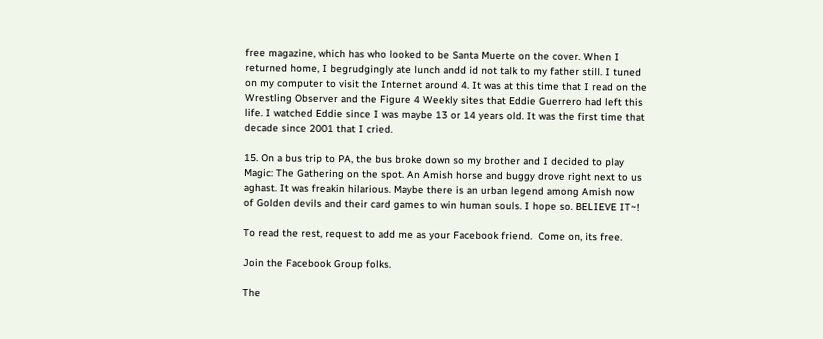free magazine, which has who looked to be Santa Muerte on the cover. When I returned home, I begrudgingly ate lunch andd id not talk to my father still. I tuned on my computer to visit the Internet around 4. It was at this time that I read on the Wrestling Observer and the Figure 4 Weekly sites that Eddie Guerrero had left this life. I watched Eddie since I was maybe 13 or 14 years old. It was the first time that decade since 2001 that I cried.

15. On a bus trip to PA, the bus broke down so my brother and I decided to play Magic: The Gathering on the spot. An Amish horse and buggy drove right next to us aghast. It was freakin hilarious. Maybe there is an urban legend among Amish now of Golden devils and their card games to win human souls. I hope so. BELIEVE IT~!

To read the rest, request to add me as your Facebook friend.  Come on, its free.

Join the Facebook Group folks.

The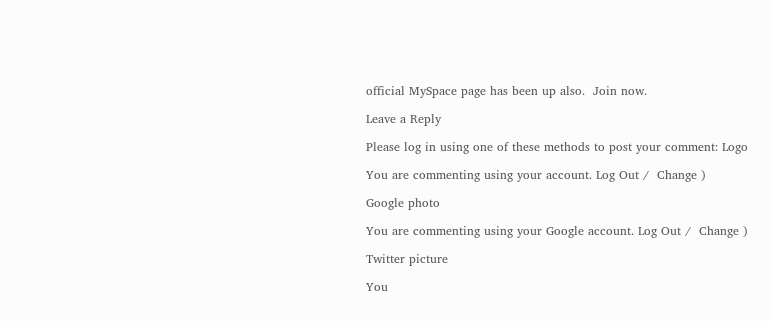official MySpace page has been up also.  Join now.

Leave a Reply

Please log in using one of these methods to post your comment: Logo

You are commenting using your account. Log Out /  Change )

Google photo

You are commenting using your Google account. Log Out /  Change )

Twitter picture

You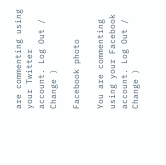are commenting using your Twitter account. Log Out /  Change )

Facebook photo

You are commenting using your Facebook account. Log Out /  Change )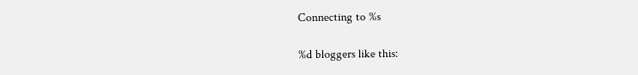Connecting to %s

%d bloggers like this: